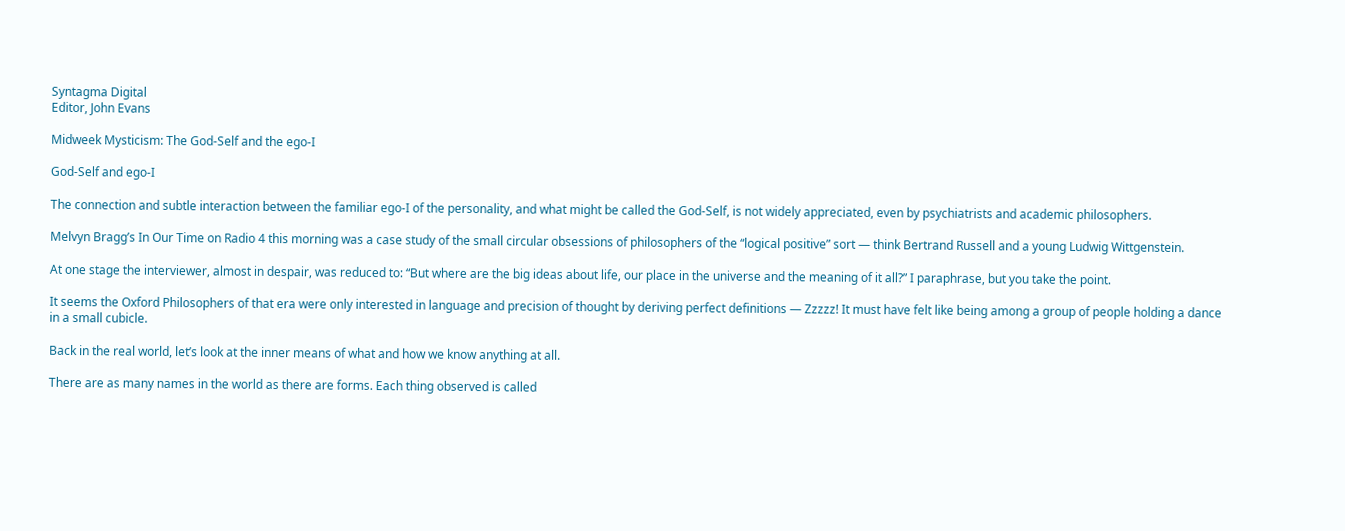Syntagma Digital
Editor, John Evans

Midweek Mysticism: The God-Self and the ego-I

God-Self and ego-I

The connection and subtle interaction between the familiar ego-I of the personality, and what might be called the God-Self, is not widely appreciated, even by psychiatrists and academic philosophers.

Melvyn Bragg’s In Our Time on Radio 4 this morning was a case study of the small circular obsessions of philosophers of the “logical positive” sort — think Bertrand Russell and a young Ludwig Wittgenstein.

At one stage the interviewer, almost in despair, was reduced to: “But where are the big ideas about life, our place in the universe and the meaning of it all?” I paraphrase, but you take the point.

It seems the Oxford Philosophers of that era were only interested in language and precision of thought by deriving perfect definitions — Zzzzz! It must have felt like being among a group of people holding a dance in a small cubicle.

Back in the real world, let’s look at the inner means of what and how we know anything at all.

There are as many names in the world as there are forms. Each thing observed is called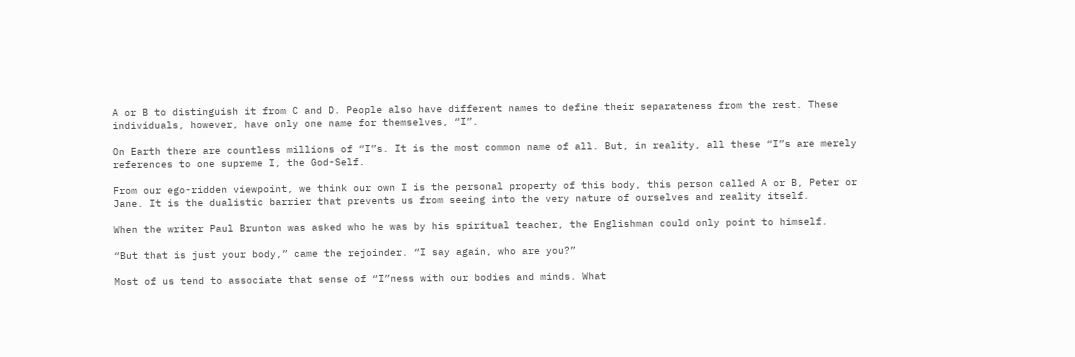A or B to distinguish it from C and D. People also have different names to define their separateness from the rest. These individuals, however, have only one name for themselves, “I”.

On Earth there are countless millions of “I”s. It is the most common name of all. But, in reality, all these “I”s are merely references to one supreme I, the God-Self.

From our ego-ridden viewpoint, we think our own I is the personal property of this body, this person called A or B, Peter or Jane. It is the dualistic barrier that prevents us from seeing into the very nature of ourselves and reality itself.

When the writer Paul Brunton was asked who he was by his spiritual teacher, the Englishman could only point to himself.

“But that is just your body,” came the rejoinder. “I say again, who are you?”

Most of us tend to associate that sense of “I”ness with our bodies and minds. What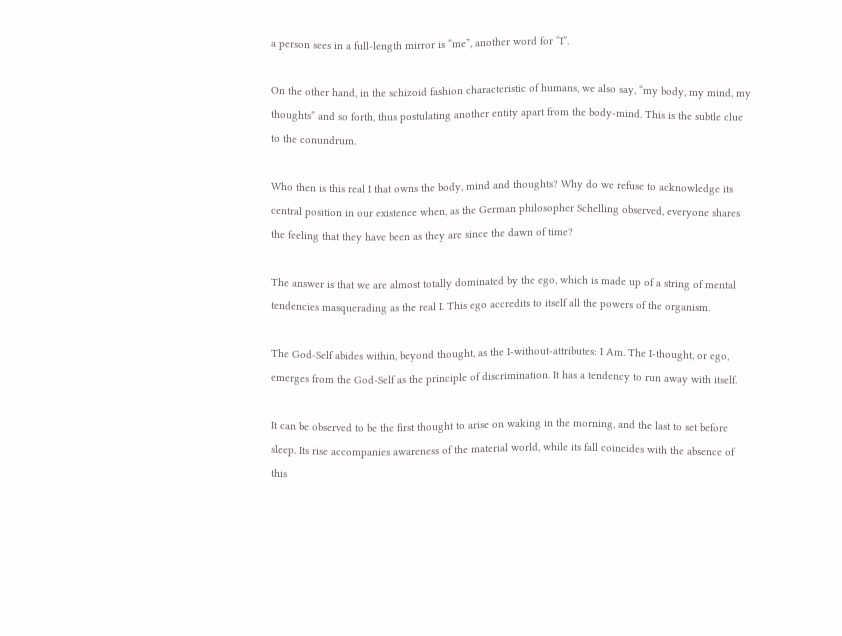a person sees in a full-length mirror is “me”, another word for “I”.

On the other hand, in the schizoid fashion characteristic of humans, we also say, “my body, my mind, my thoughts” and so forth, thus postulating another entity apart from the body-mind. This is the subtle clue to the conundrum.

Who then is this real I that owns the body, mind and thoughts? Why do we refuse to acknowledge its central position in our existence when, as the German philosopher Schelling observed, everyone shares the feeling that they have been as they are since the dawn of time?

The answer is that we are almost totally dominated by the ego, which is made up of a string of mental tendencies masquerading as the real I. This ego accredits to itself all the powers of the organism.

The God-Self abides within, beyond thought, as the I-without-attributes: I Am. The I-thought, or ego, emerges from the God-Self as the principle of discrimination. It has a tendency to run away with itself.

It can be observed to be the first thought to arise on waking in the morning, and the last to set before sleep. Its rise accompanies awareness of the material world, while its fall coincides with the absence of this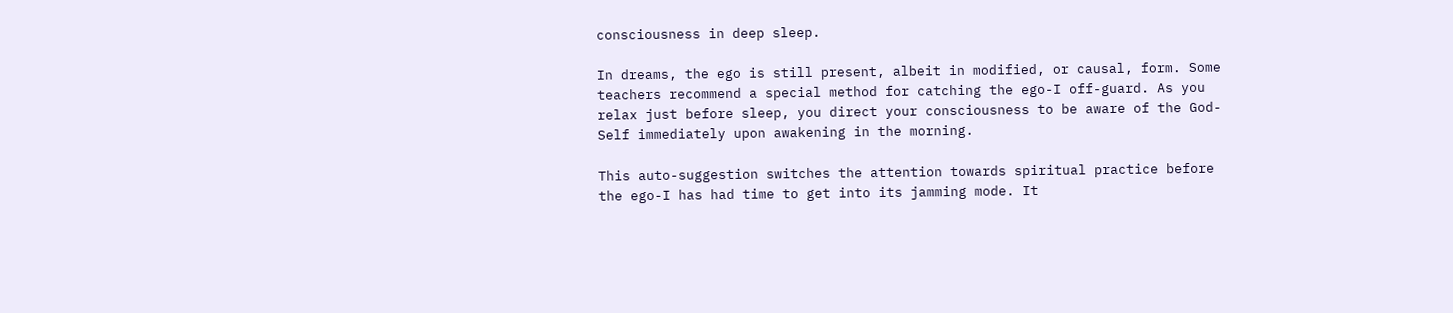consciousness in deep sleep.

In dreams, the ego is still present, albeit in modified, or causal, form. Some teachers recommend a special method for catching the ego-I off-guard. As you relax just before sleep, you direct your consciousness to be aware of the God-Self immediately upon awakening in the morning.

This auto-suggestion switches the attention towards spiritual practice before the ego-I has had time to get into its jamming mode. It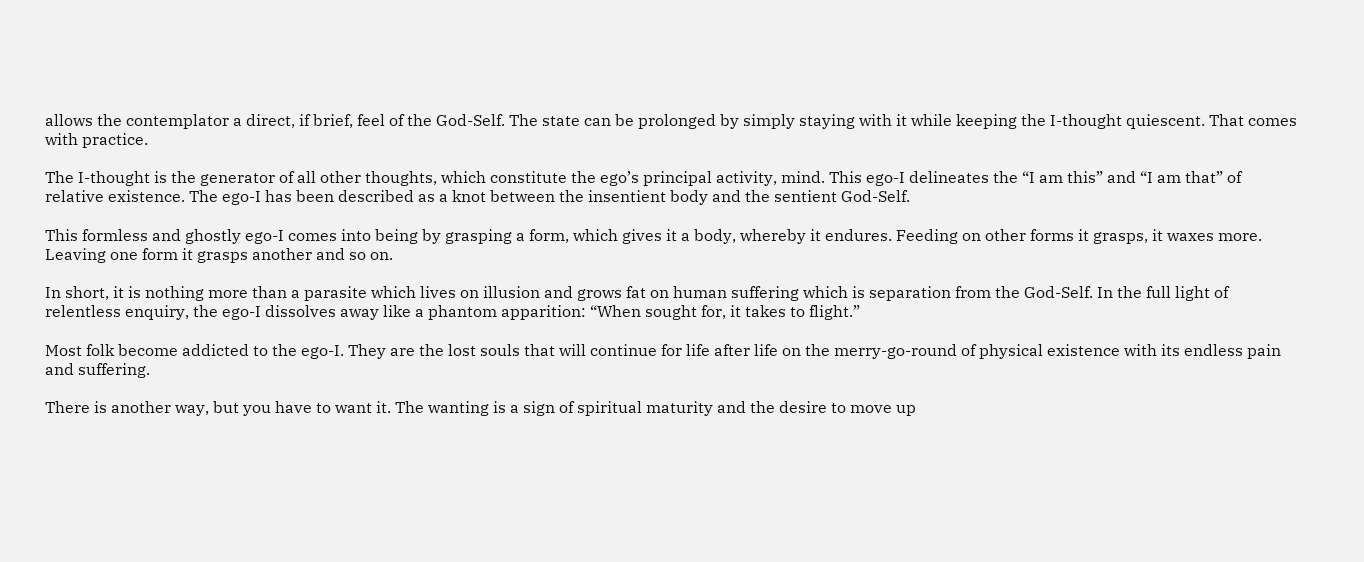allows the contemplator a direct, if brief, feel of the God-Self. The state can be prolonged by simply staying with it while keeping the I-thought quiescent. That comes with practice.

The I-thought is the generator of all other thoughts, which constitute the ego’s principal activity, mind. This ego-I delineates the “I am this” and “I am that” of relative existence. The ego-I has been described as a knot between the insentient body and the sentient God-Self.

This formless and ghostly ego-I comes into being by grasping a form, which gives it a body, whereby it endures. Feeding on other forms it grasps, it waxes more. Leaving one form it grasps another and so on.

In short, it is nothing more than a parasite which lives on illusion and grows fat on human suffering which is separation from the God-Self. In the full light of relentless enquiry, the ego-I dissolves away like a phantom apparition: “When sought for, it takes to flight.”

Most folk become addicted to the ego-I. They are the lost souls that will continue for life after life on the merry-go-round of physical existence with its endless pain and suffering.

There is another way, but you have to want it. The wanting is a sign of spiritual maturity and the desire to move up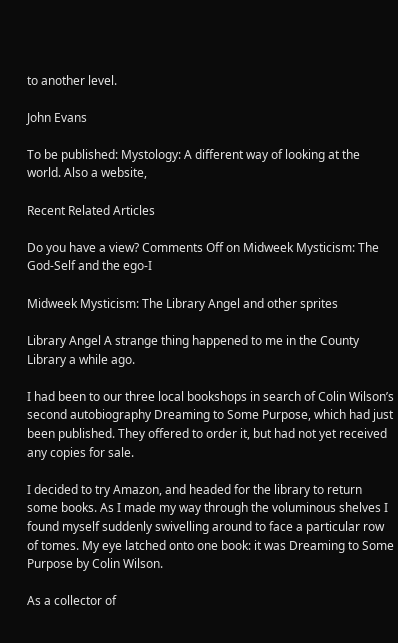to another level.

John Evans

To be published: Mystology: A different way of looking at the world. Also a website,

Recent Related Articles

Do you have a view? Comments Off on Midweek Mysticism: The God-Self and the ego-I

Midweek Mysticism: The Library Angel and other sprites

Library Angel A strange thing happened to me in the County Library a while ago.

I had been to our three local bookshops in search of Colin Wilson’s second autobiography Dreaming to Some Purpose, which had just been published. They offered to order it, but had not yet received any copies for sale.

I decided to try Amazon, and headed for the library to return some books. As I made my way through the voluminous shelves I found myself suddenly swivelling around to face a particular row of tomes. My eye latched onto one book: it was Dreaming to Some Purpose by Colin Wilson.

As a collector of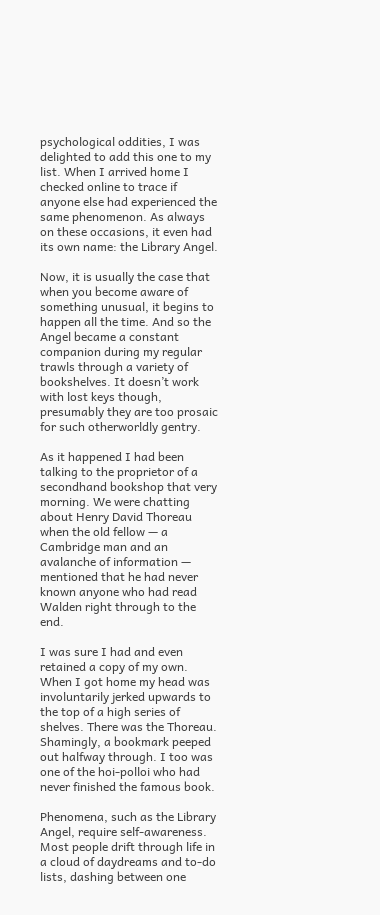psychological oddities, I was delighted to add this one to my list. When I arrived home I checked online to trace if anyone else had experienced the same phenomenon. As always on these occasions, it even had its own name: the Library Angel.

Now, it is usually the case that when you become aware of something unusual, it begins to happen all the time. And so the Angel became a constant companion during my regular trawls through a variety of bookshelves. It doesn’t work with lost keys though, presumably they are too prosaic for such otherworldly gentry.

As it happened I had been talking to the proprietor of a secondhand bookshop that very morning. We were chatting about Henry David Thoreau when the old fellow — a Cambridge man and an avalanche of information — mentioned that he had never known anyone who had read Walden right through to the end.

I was sure I had and even retained a copy of my own. When I got home my head was involuntarily jerked upwards to the top of a high series of shelves. There was the Thoreau. Shamingly, a bookmark peeped out halfway through. I too was one of the hoi-polloi who had never finished the famous book.

Phenomena, such as the Library Angel, require self-awareness. Most people drift through life in a cloud of daydreams and to-do lists, dashing between one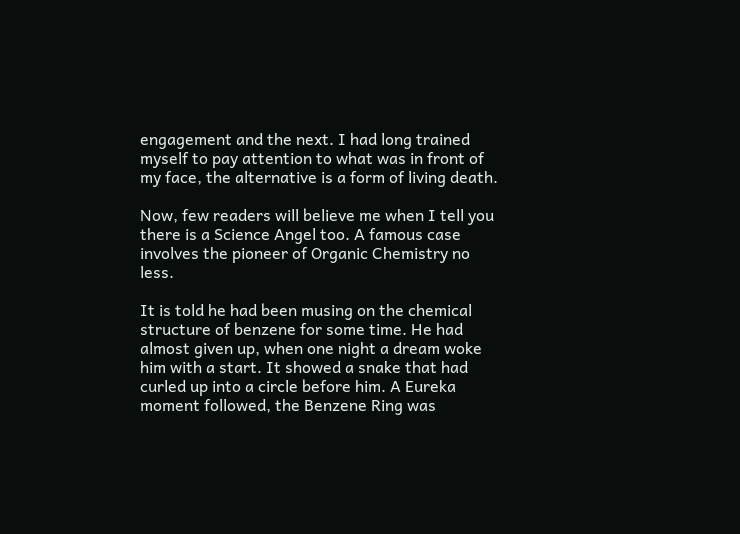engagement and the next. I had long trained myself to pay attention to what was in front of my face, the alternative is a form of living death.

Now, few readers will believe me when I tell you there is a Science Angel too. A famous case involves the pioneer of Organic Chemistry no less.

It is told he had been musing on the chemical structure of benzene for some time. He had almost given up, when one night a dream woke him with a start. It showed a snake that had curled up into a circle before him. A Eureka moment followed, the Benzene Ring was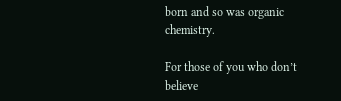born and so was organic chemistry.

For those of you who don’t believe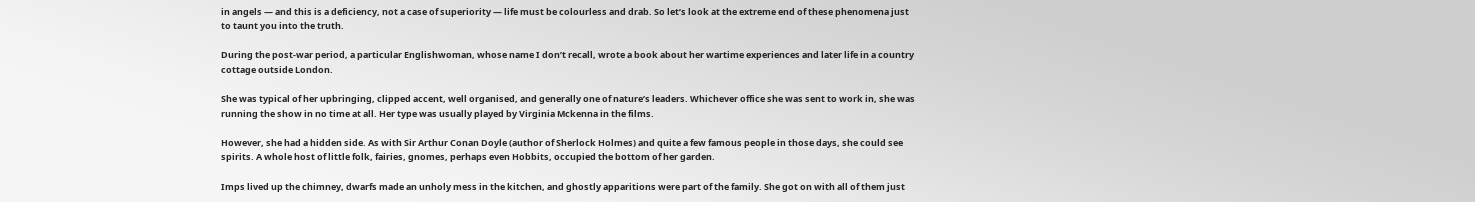in angels — and this is a deficiency, not a case of superiority — life must be colourless and drab. So let’s look at the extreme end of these phenomena just to taunt you into the truth.

During the post-war period, a particular Englishwoman, whose name I don’t recall, wrote a book about her wartime experiences and later life in a country cottage outside London.

She was typical of her upbringing, clipped accent, well organised, and generally one of nature’s leaders. Whichever office she was sent to work in, she was running the show in no time at all. Her type was usually played by Virginia Mckenna in the films.

However, she had a hidden side. As with Sir Arthur Conan Doyle (author of Sherlock Holmes) and quite a few famous people in those days, she could see spirits. A whole host of little folk, fairies, gnomes, perhaps even Hobbits, occupied the bottom of her garden.

Imps lived up the chimney, dwarfs made an unholy mess in the kitchen, and ghostly apparitions were part of the family. She got on with all of them just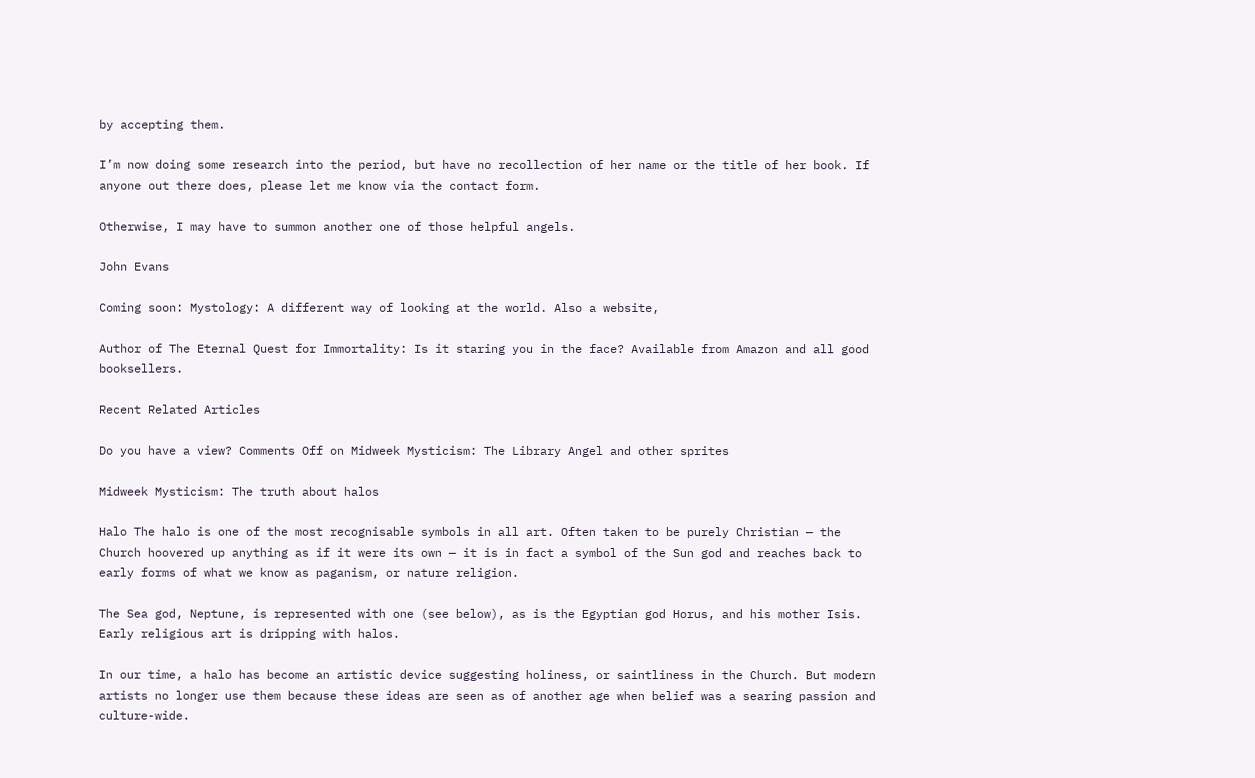by accepting them.

I’m now doing some research into the period, but have no recollection of her name or the title of her book. If anyone out there does, please let me know via the contact form.

Otherwise, I may have to summon another one of those helpful angels.

John Evans

Coming soon: Mystology: A different way of looking at the world. Also a website,

Author of The Eternal Quest for Immortality: Is it staring you in the face? Available from Amazon and all good booksellers.

Recent Related Articles

Do you have a view? Comments Off on Midweek Mysticism: The Library Angel and other sprites

Midweek Mysticism: The truth about halos

Halo The halo is one of the most recognisable symbols in all art. Often taken to be purely Christian — the Church hoovered up anything as if it were its own — it is in fact a symbol of the Sun god and reaches back to early forms of what we know as paganism, or nature religion.

The Sea god, Neptune, is represented with one (see below), as is the Egyptian god Horus, and his mother Isis. Early religious art is dripping with halos.

In our time, a halo has become an artistic device suggesting holiness, or saintliness in the Church. But modern artists no longer use them because these ideas are seen as of another age when belief was a searing passion and culture-wide.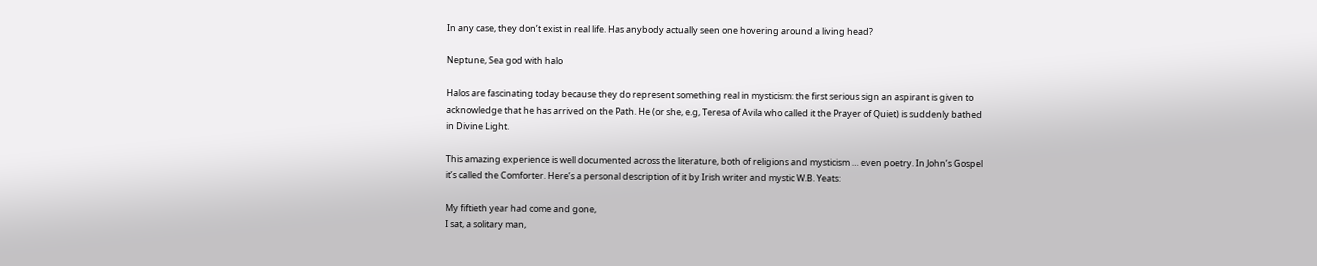In any case, they don’t exist in real life. Has anybody actually seen one hovering around a living head?

Neptune, Sea god with halo

Halos are fascinating today because they do represent something real in mysticism: the first serious sign an aspirant is given to acknowledge that he has arrived on the Path. He (or she, e.g, Teresa of Avila who called it the Prayer of Quiet) is suddenly bathed in Divine Light.

This amazing experience is well documented across the literature, both of religions and mysticism … even poetry. In John’s Gospel it’s called the Comforter. Here’s a personal description of it by Irish writer and mystic W.B. Yeats:

My fiftieth year had come and gone,
I sat, a solitary man,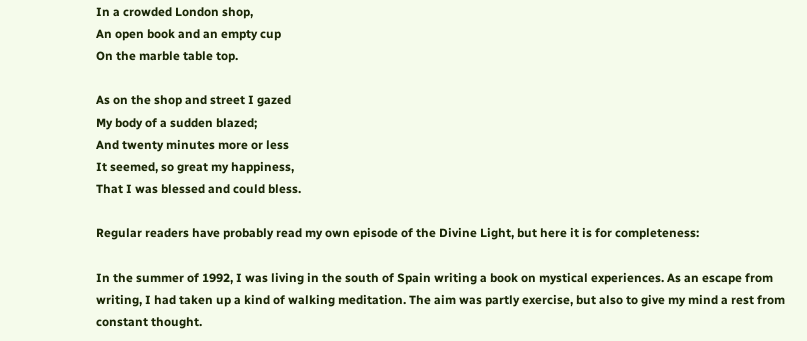In a crowded London shop,
An open book and an empty cup
On the marble table top.

As on the shop and street I gazed
My body of a sudden blazed;
And twenty minutes more or less
It seemed, so great my happiness,
That I was blessed and could bless.

Regular readers have probably read my own episode of the Divine Light, but here it is for completeness:

In the summer of 1992, I was living in the south of Spain writing a book on mystical experiences. As an escape from writing, I had taken up a kind of walking meditation. The aim was partly exercise, but also to give my mind a rest from constant thought.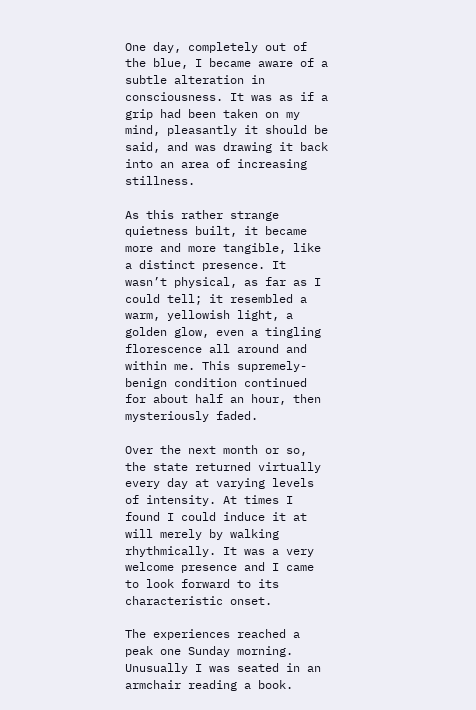One day, completely out of the blue, I became aware of a subtle alteration in consciousness. It was as if a grip had been taken on my mind, pleasantly it should be said, and was drawing it back into an area of increasing stillness.

As this rather strange quietness built, it became more and more tangible, like a distinct presence. It wasn’t physical, as far as I could tell; it resembled a warm, yellowish light, a golden glow, even a tingling florescence all around and within me. This supremely-benign condition continued for about half an hour, then mysteriously faded.

Over the next month or so, the state returned virtually every day at varying levels of intensity. At times I found I could induce it at will merely by walking rhythmically. It was a very welcome presence and I came to look forward to its characteristic onset.

The experiences reached a peak one Sunday morning. Unusually I was seated in an armchair reading a book.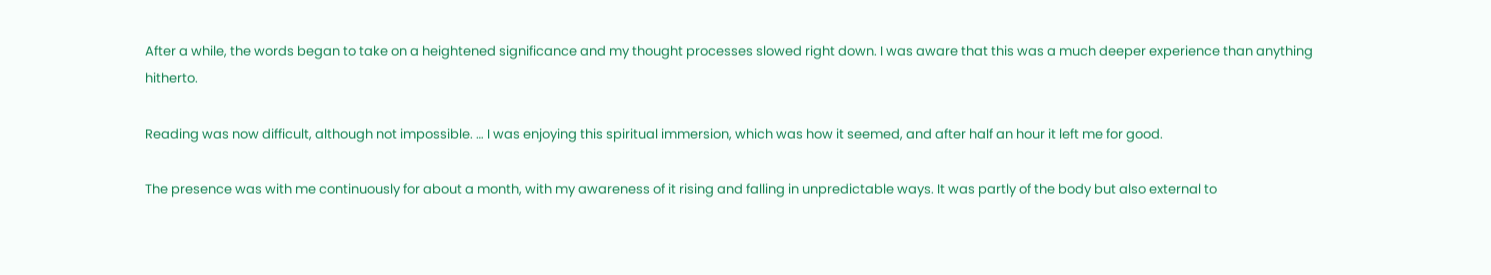After a while, the words began to take on a heightened significance and my thought processes slowed right down. I was aware that this was a much deeper experience than anything hitherto.

Reading was now difficult, although not impossible. … I was enjoying this spiritual immersion, which was how it seemed, and after half an hour it left me for good.

The presence was with me continuously for about a month, with my awareness of it rising and falling in unpredictable ways. It was partly of the body but also external to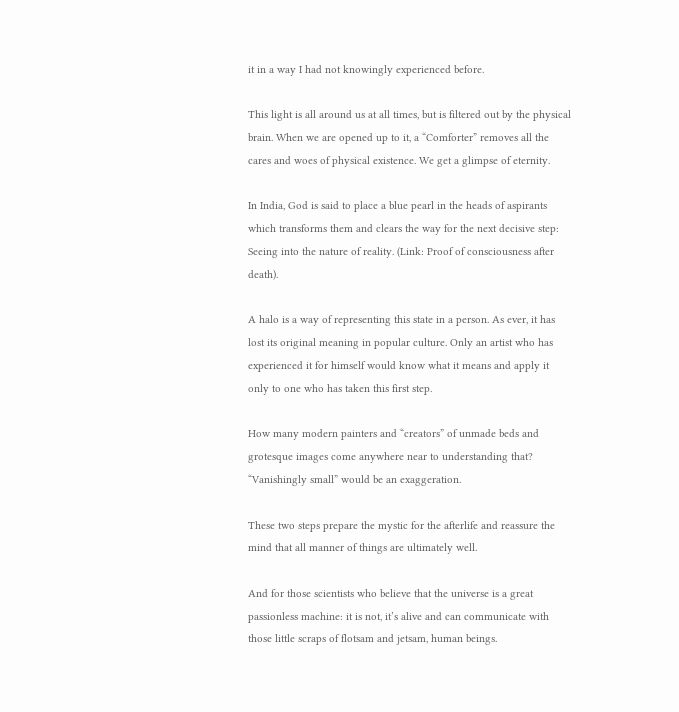it in a way I had not knowingly experienced before.

This light is all around us at all times, but is filtered out by the physical brain. When we are opened up to it, a “Comforter” removes all the cares and woes of physical existence. We get a glimpse of eternity.

In India, God is said to place a blue pearl in the heads of aspirants which transforms them and clears the way for the next decisive step: Seeing into the nature of reality. (Link: Proof of consciousness after death).

A halo is a way of representing this state in a person. As ever, it has lost its original meaning in popular culture. Only an artist who has experienced it for himself would know what it means and apply it only to one who has taken this first step.

How many modern painters and “creators” of unmade beds and grotesque images come anywhere near to understanding that? “Vanishingly small” would be an exaggeration.

These two steps prepare the mystic for the afterlife and reassure the mind that all manner of things are ultimately well.

And for those scientists who believe that the universe is a great passionless machine: it is not, it’s alive and can communicate with those little scraps of flotsam and jetsam, human beings.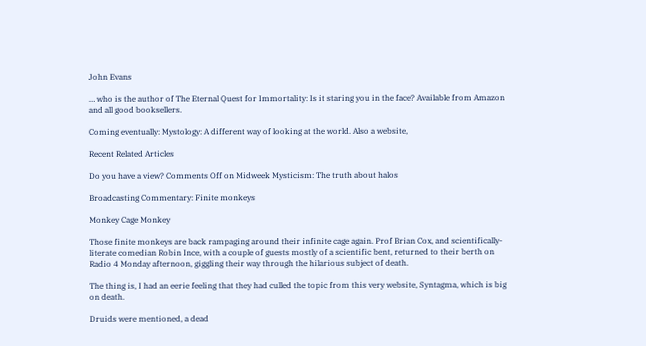John Evans

… who is the author of The Eternal Quest for Immortality: Is it staring you in the face? Available from Amazon and all good booksellers.

Coming eventually: Mystology: A different way of looking at the world. Also a website,

Recent Related Articles

Do you have a view? Comments Off on Midweek Mysticism: The truth about halos

Broadcasting Commentary: Finite monkeys

Monkey Cage Monkey

Those finite monkeys are back rampaging around their infinite cage again. Prof Brian Cox, and scientifically-literate comedian Robin Ince, with a couple of guests mostly of a scientific bent, returned to their berth on Radio 4 Monday afternoon, giggling their way through the hilarious subject of death.

The thing is, I had an eerie feeling that they had culled the topic from this very website, Syntagma, which is big on death.

Druids were mentioned, a dead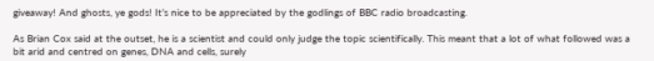giveaway! And ghosts, ye gods! It’s nice to be appreciated by the godlings of BBC radio broadcasting.

As Brian Cox said at the outset, he is a scientist and could only judge the topic scientifically. This meant that a lot of what followed was a bit arid and centred on genes, DNA and cells, surely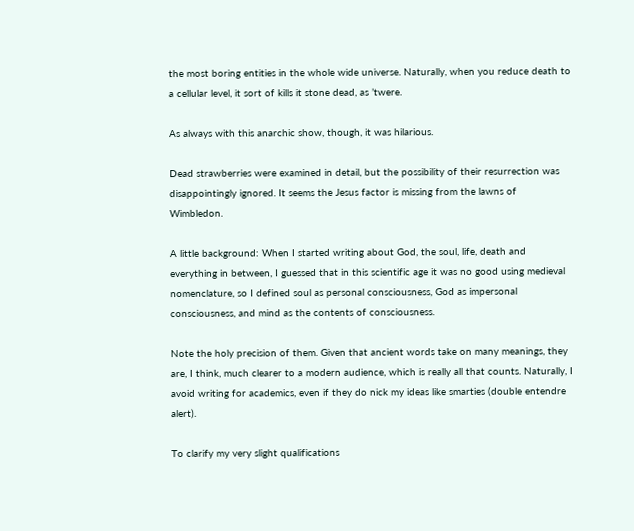the most boring entities in the whole wide universe. Naturally, when you reduce death to a cellular level, it sort of kills it stone dead, as ’twere.

As always with this anarchic show, though, it was hilarious.

Dead strawberries were examined in detail, but the possibility of their resurrection was disappointingly ignored. It seems the Jesus factor is missing from the lawns of Wimbledon.

A little background: When I started writing about God, the soul, life, death and everything in between, I guessed that in this scientific age it was no good using medieval nomenclature, so I defined soul as personal consciousness, God as impersonal consciousness, and mind as the contents of consciousness.

Note the holy precision of them. Given that ancient words take on many meanings, they are, I think, much clearer to a modern audience, which is really all that counts. Naturally, I avoid writing for academics, even if they do nick my ideas like smarties (double entendre alert).

To clarify my very slight qualifications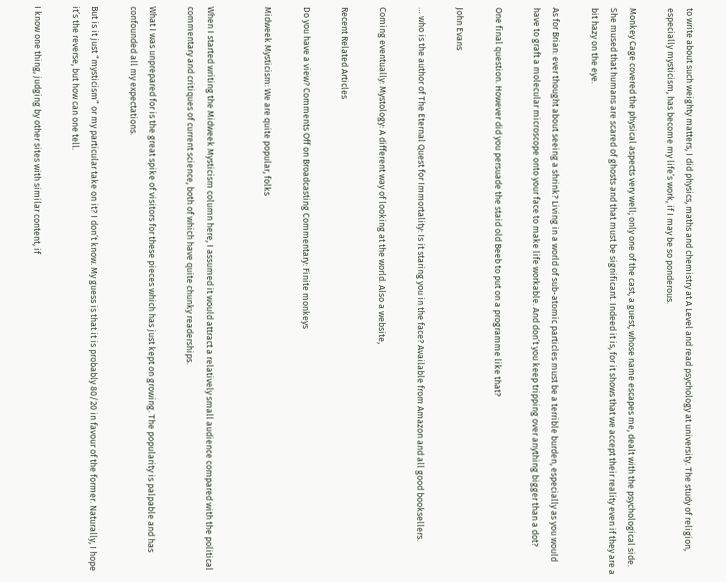to write about such weighty matters, I did physics, maths and chemistry at A Level and read psychology at university. The study of religion, especially mysticism, has become my life’s work, if I may be so ponderous.

Monkey Cage covered the physical aspects very well; only one of the cast, a guest, whose name escapes me, dealt with the psychological side. She mused that humans are scared of ghosts and that must be significant. Indeed it is, for it shows that we accept their reality even if they are a bit hazy on the eye.

As for Brian: ever thought about seeing a shrink? Living in a world of sub-atomic particles must be a terrible burden, especially as you would have to graft a molecular microscope onto your face to make life workable. And don’t you keep tripping over anything bigger than a dot?

One final question. However did you persuade the staid old Beeb to put on a programme like that?

John Evans

… who is the author of The Eternal Quest for Immortality: Is it staring you in the face? Available from Amazon and all good booksellers.

Coming eventually: Mystology: A different way of looking at the world. Also a website,

Recent Related Articles

Do you have a view? Comments Off on Broadcasting Commentary: Finite monkeys

Midweek Mysticism: We are quite popular, folks


When I started writing the Midweek Mysticism column here, I assumed it would attract a relatively small audience compared with the political commentary and critiques of current science, both of which have quite chunky readerships.

What I was unprepared for is the great spike of visitors for these pieces which has just kept on growing. The popularity is palpable and has confounded all my expectations.

But is it just “mysticism” or my particular take on it? I don’t know. My guess is that it is probably 80/20 in favour of the former. Naturally, I hope it’s the reverse, but how can one tell.

I know one thing, judging by other sites with similar content, if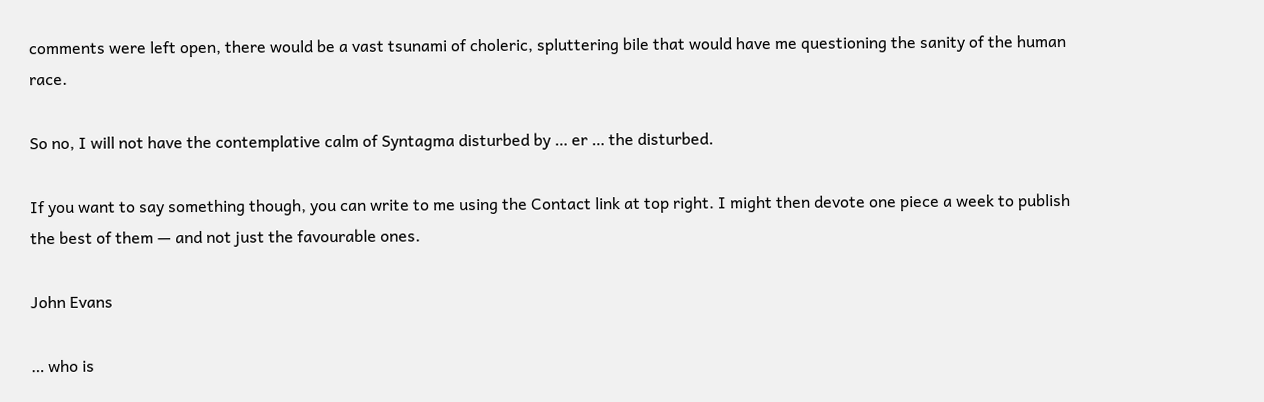comments were left open, there would be a vast tsunami of choleric, spluttering bile that would have me questioning the sanity of the human race.

So no, I will not have the contemplative calm of Syntagma disturbed by … er … the disturbed.

If you want to say something though, you can write to me using the Contact link at top right. I might then devote one piece a week to publish the best of them — and not just the favourable ones.

John Evans

… who is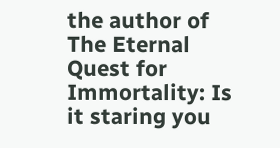the author of The Eternal Quest for Immortality: Is it staring you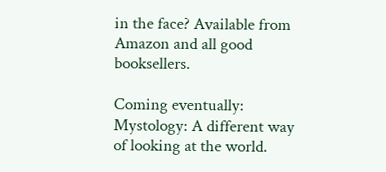in the face? Available from Amazon and all good booksellers.

Coming eventually: Mystology: A different way of looking at the world.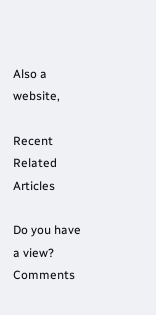Also a website,

Recent Related Articles

Do you have a view? Comments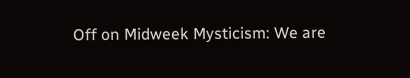Off on Midweek Mysticism: We are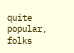quite popular, folks